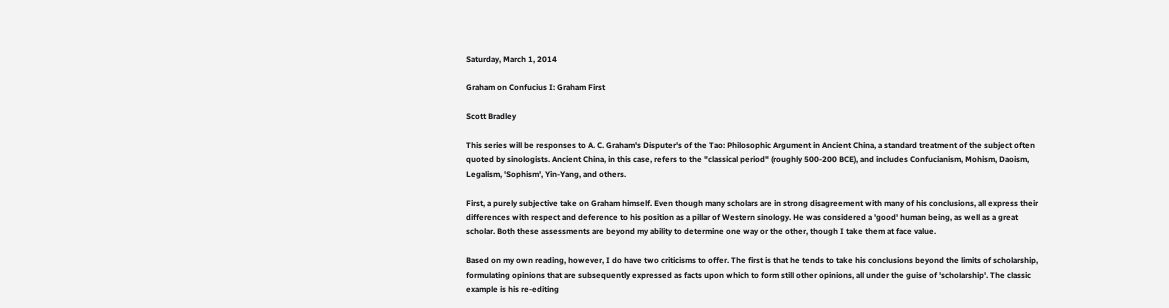Saturday, March 1, 2014

Graham on Confucius I: Graham First

Scott Bradley

This series will be responses to A. C. Graham's Disputer's of the Tao: Philosophic Argument in Ancient China, a standard treatment of the subject often quoted by sinologists. Ancient China, in this case, refers to the "classical period" (roughly 500-200 BCE), and includes Confucianism, Mohism, Daoism, Legalism, 'Sophism', Yin-Yang, and others.

First, a purely subjective take on Graham himself. Even though many scholars are in strong disagreement with many of his conclusions, all express their differences with respect and deference to his position as a pillar of Western sinology. He was considered a 'good' human being, as well as a great scholar. Both these assessments are beyond my ability to determine one way or the other, though I take them at face value.

Based on my own reading, however, I do have two criticisms to offer. The first is that he tends to take his conclusions beyond the limits of scholarship, formulating opinions that are subsequently expressed as facts upon which to form still other opinions, all under the guise of 'scholarship'. The classic example is his re-editing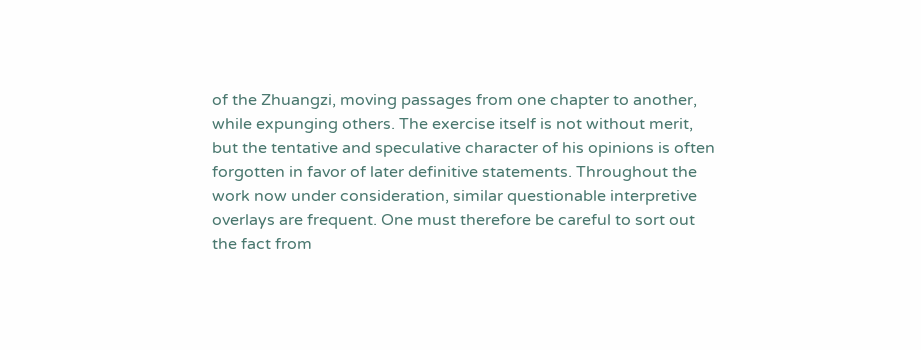of the Zhuangzi, moving passages from one chapter to another, while expunging others. The exercise itself is not without merit, but the tentative and speculative character of his opinions is often forgotten in favor of later definitive statements. Throughout the work now under consideration, similar questionable interpretive overlays are frequent. One must therefore be careful to sort out the fact from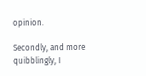opinion.

Secondly, and more quibblingly, I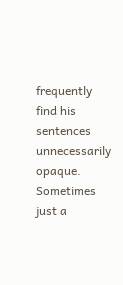frequently find his sentences unnecessarily opaque. Sometimes just a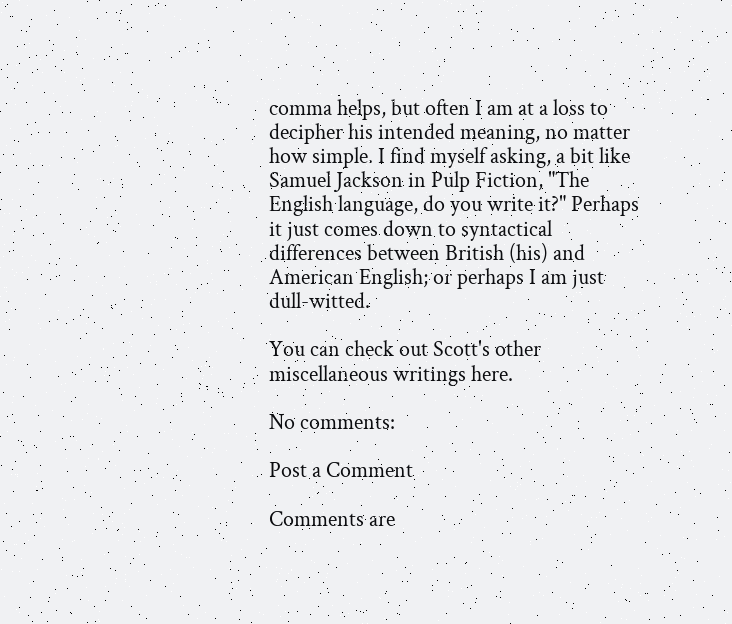comma helps, but often I am at a loss to decipher his intended meaning, no matter how simple. I find myself asking, a bit like Samuel Jackson in Pulp Fiction, "The English language, do you write it?" Perhaps it just comes down to syntactical differences between British (his) and American English; or perhaps I am just dull-witted.

You can check out Scott's other miscellaneous writings here.

No comments:

Post a Comment

Comments are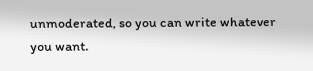unmoderated, so you can write whatever you want.